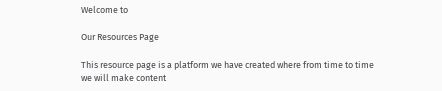Welcome to

Our Resources Page

This resource page is a platform we have created where from time to time we will make content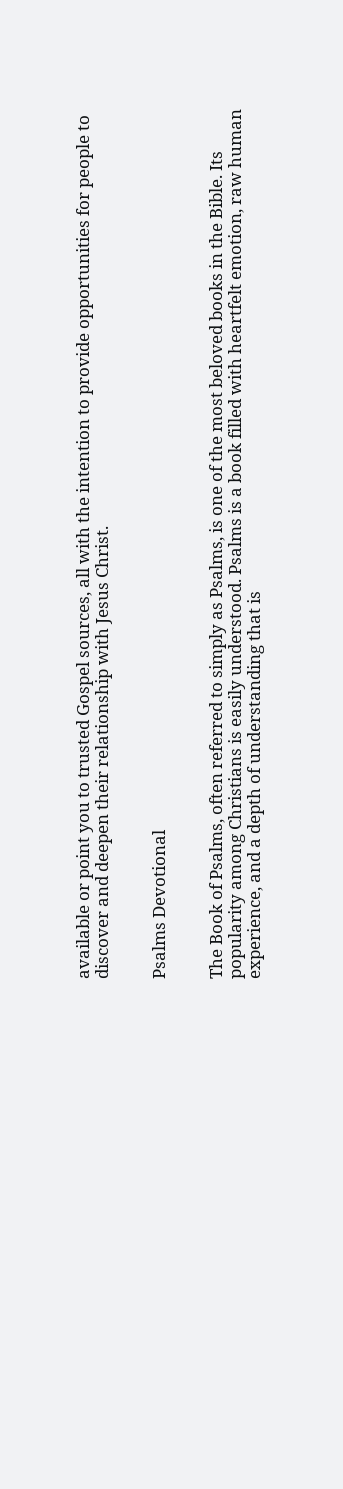available or point you to trusted Gospel sources, all with the intention to provide opportunities for people to discover and deepen their relationship with Jesus Christ.


Psalms Devotional


The Book of Psalms, often referred to simply as Psalms, is one of the most beloved books in the Bible. Its popularity among Christians is easily understood. Psalms is a book filled with heartfelt emotion, raw human experience, and a depth of understanding that is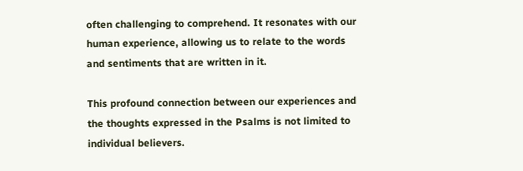often challenging to comprehend. It resonates with our human experience, allowing us to relate to the words and sentiments that are written in it.

This profound connection between our experiences and the thoughts expressed in the Psalms is not limited to individual believers.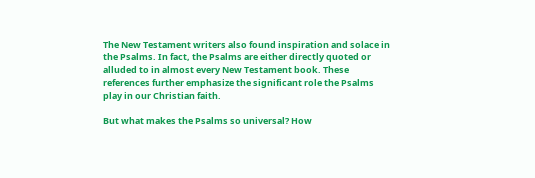The New Testament writers also found inspiration and solace in the Psalms. In fact, the Psalms are either directly quoted or alluded to in almost every New Testament book. These references further emphasize the significant role the Psalms play in our Christian faith.

But what makes the Psalms so universal? How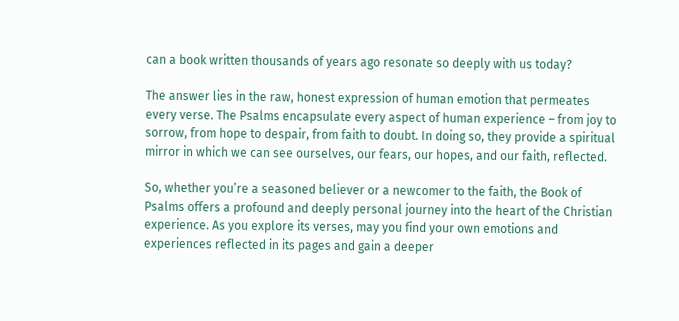can a book written thousands of years ago resonate so deeply with us today?

The answer lies in the raw, honest expression of human emotion that permeates every verse. The Psalms encapsulate every aspect of human experience – from joy to sorrow, from hope to despair, from faith to doubt. In doing so, they provide a spiritual mirror in which we can see ourselves, our fears, our hopes, and our faith, reflected.

So, whether you’re a seasoned believer or a newcomer to the faith, the Book of Psalms offers a profound and deeply personal journey into the heart of the Christian experience. As you explore its verses, may you find your own emotions and experiences reflected in its pages and gain a deeper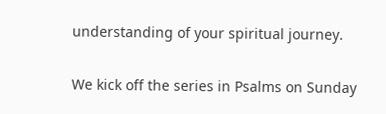understanding of your spiritual journey.

We kick off the series in Psalms on Sunday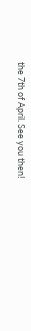the 7th of April. See you then!